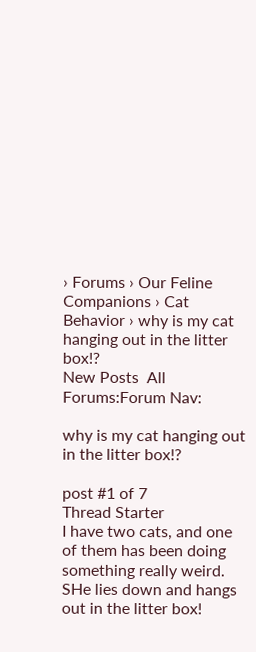› Forums › Our Feline Companions › Cat Behavior › why is my cat hanging out in the litter box!?
New Posts  All Forums:Forum Nav:

why is my cat hanging out in the litter box!?

post #1 of 7
Thread Starter
I have two cats, and one of them has been doing something really weird. SHe lies down and hangs out in the litter box!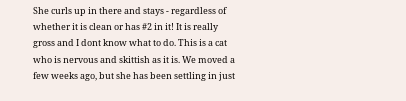She curls up in there and stays - regardless of whether it is clean or has #2 in it! It is really gross and I dont know what to do. This is a cat who is nervous and skittish as it is. We moved a few weeks ago, but she has been settling in just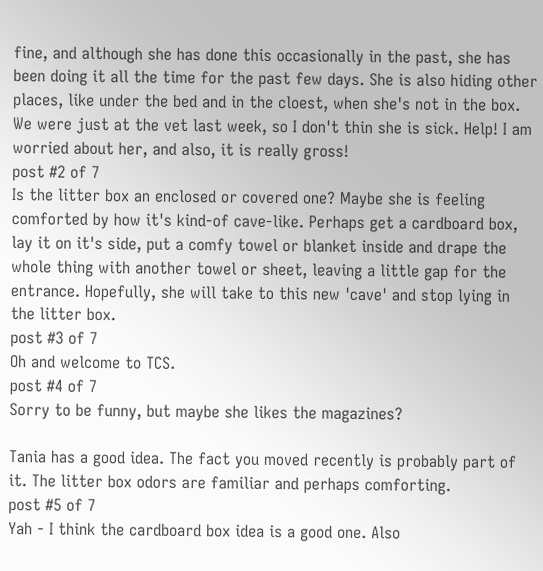fine, and although she has done this occasionally in the past, she has been doing it all the time for the past few days. She is also hiding other places, like under the bed and in the cloest, when she's not in the box. We were just at the vet last week, so I don't thin she is sick. Help! I am worried about her, and also, it is really gross!
post #2 of 7
Is the litter box an enclosed or covered one? Maybe she is feeling comforted by how it's kind-of cave-like. Perhaps get a cardboard box, lay it on it's side, put a comfy towel or blanket inside and drape the whole thing with another towel or sheet, leaving a little gap for the entrance. Hopefully, she will take to this new 'cave' and stop lying in the litter box.
post #3 of 7
Oh and welcome to TCS.
post #4 of 7
Sorry to be funny, but maybe she likes the magazines?

Tania has a good idea. The fact you moved recently is probably part of it. The litter box odors are familiar and perhaps comforting.
post #5 of 7
Yah - I think the cardboard box idea is a good one. Also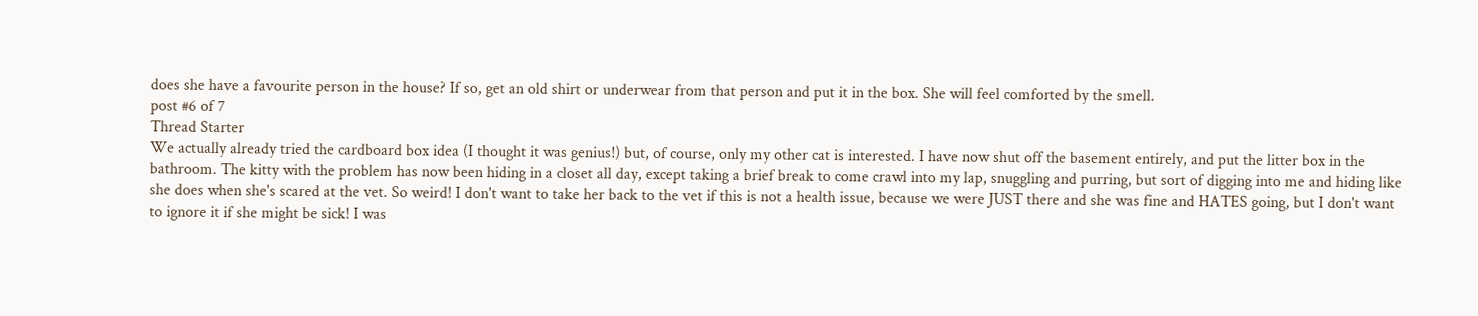does she have a favourite person in the house? If so, get an old shirt or underwear from that person and put it in the box. She will feel comforted by the smell.
post #6 of 7
Thread Starter
We actually already tried the cardboard box idea (I thought it was genius!) but, of course, only my other cat is interested. I have now shut off the basement entirely, and put the litter box in the bathroom. The kitty with the problem has now been hiding in a closet all day, except taking a brief break to come crawl into my lap, snuggling and purring, but sort of digging into me and hiding like she does when she's scared at the vet. So weird! I don't want to take her back to the vet if this is not a health issue, because we were JUST there and she was fine and HATES going, but I don't want to ignore it if she might be sick! I was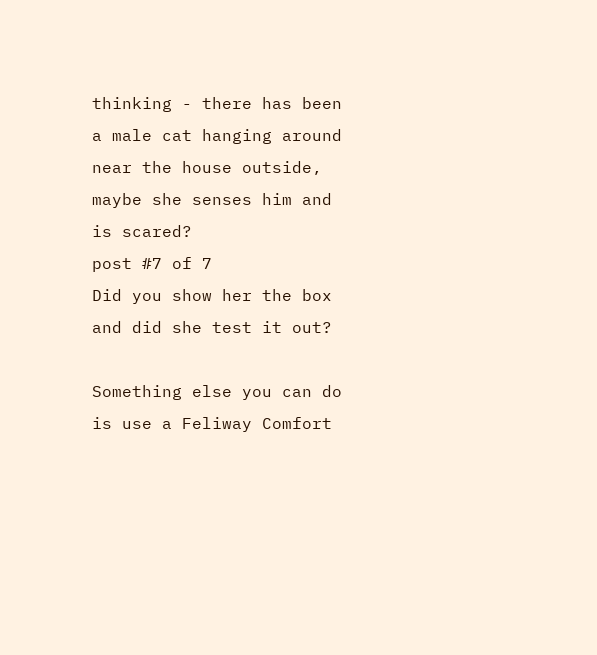thinking - there has been a male cat hanging around near the house outside, maybe she senses him and is scared?
post #7 of 7
Did you show her the box and did she test it out?

Something else you can do is use a Feliway Comfort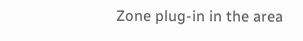Zone plug-in in the area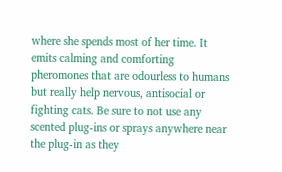where she spends most of her time. It emits calming and comforting pheromones that are odourless to humans but really help nervous, antisocial or fighting cats. Be sure to not use any scented plug-ins or sprays anywhere near the plug-in as they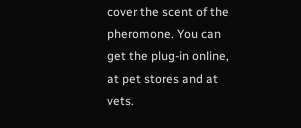cover the scent of the pheromone. You can get the plug-in online, at pet stores and at vets.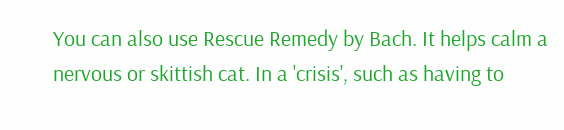You can also use Rescue Remedy by Bach. It helps calm a nervous or skittish cat. In a 'crisis', such as having to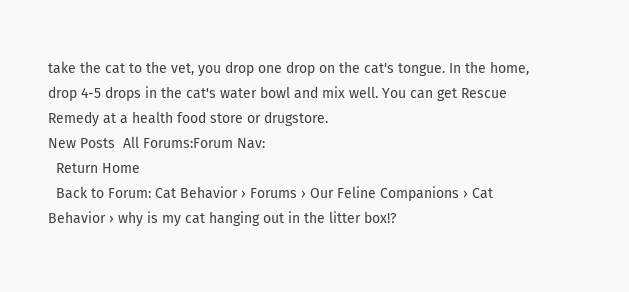take the cat to the vet, you drop one drop on the cat's tongue. In the home, drop 4-5 drops in the cat's water bowl and mix well. You can get Rescue Remedy at a health food store or drugstore.
New Posts  All Forums:Forum Nav:
  Return Home
  Back to Forum: Cat Behavior › Forums › Our Feline Companions › Cat Behavior › why is my cat hanging out in the litter box!?